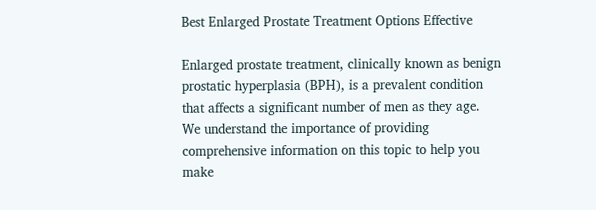Best Enlarged Prostate Treatment Options Effective

Enlarged prostate treatment, clinically known as benign prostatic hyperplasia (BPH), is a prevalent condition that affects a significant number of men as they age. We understand the importance of providing comprehensive information on this topic to help you make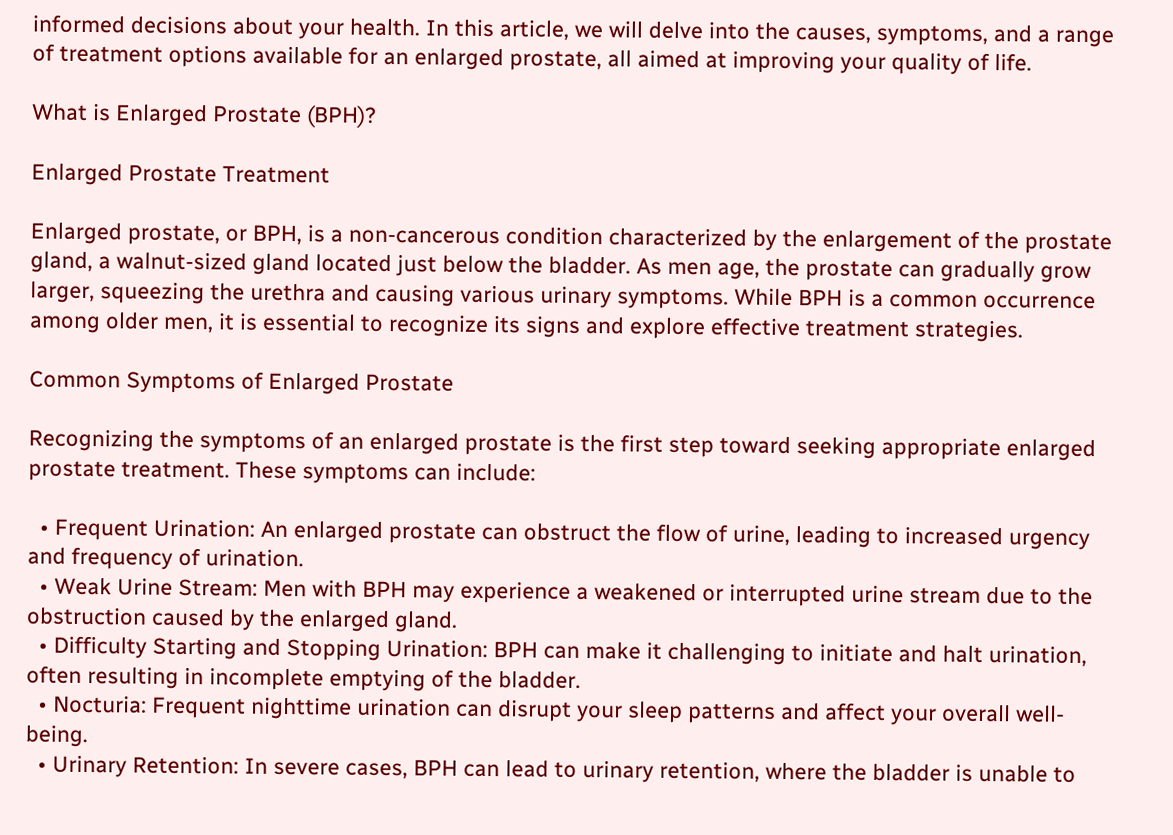informed decisions about your health. In this article, we will delve into the causes, symptoms, and a range of treatment options available for an enlarged prostate, all aimed at improving your quality of life.

What is Enlarged Prostate (BPH)?

Enlarged Prostate Treatment

Enlarged prostate, or BPH, is a non-cancerous condition characterized by the enlargement of the prostate gland, a walnut-sized gland located just below the bladder. As men age, the prostate can gradually grow larger, squeezing the urethra and causing various urinary symptoms. While BPH is a common occurrence among older men, it is essential to recognize its signs and explore effective treatment strategies.

Common Symptoms of Enlarged Prostate

Recognizing the symptoms of an enlarged prostate is the first step toward seeking appropriate enlarged prostate treatment. These symptoms can include:

  • Frequent Urination: An enlarged prostate can obstruct the flow of urine, leading to increased urgency and frequency of urination.
  • Weak Urine Stream: Men with BPH may experience a weakened or interrupted urine stream due to the obstruction caused by the enlarged gland.
  • Difficulty Starting and Stopping Urination: BPH can make it challenging to initiate and halt urination, often resulting in incomplete emptying of the bladder.
  • Nocturia: Frequent nighttime urination can disrupt your sleep patterns and affect your overall well-being.
  • Urinary Retention: In severe cases, BPH can lead to urinary retention, where the bladder is unable to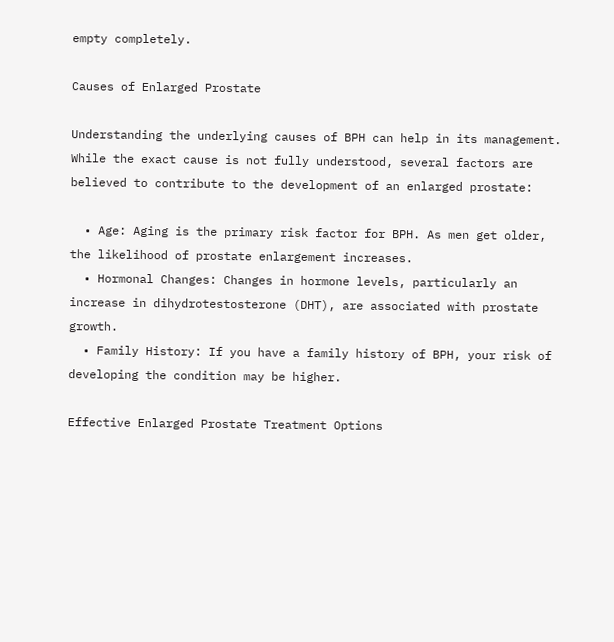empty completely.

Causes of Enlarged Prostate

Understanding the underlying causes of BPH can help in its management. While the exact cause is not fully understood, several factors are believed to contribute to the development of an enlarged prostate:

  • Age: Aging is the primary risk factor for BPH. As men get older, the likelihood of prostate enlargement increases.
  • Hormonal Changes: Changes in hormone levels, particularly an increase in dihydrotestosterone (DHT), are associated with prostate growth.
  • Family History: If you have a family history of BPH, your risk of developing the condition may be higher.

Effective Enlarged Prostate Treatment Options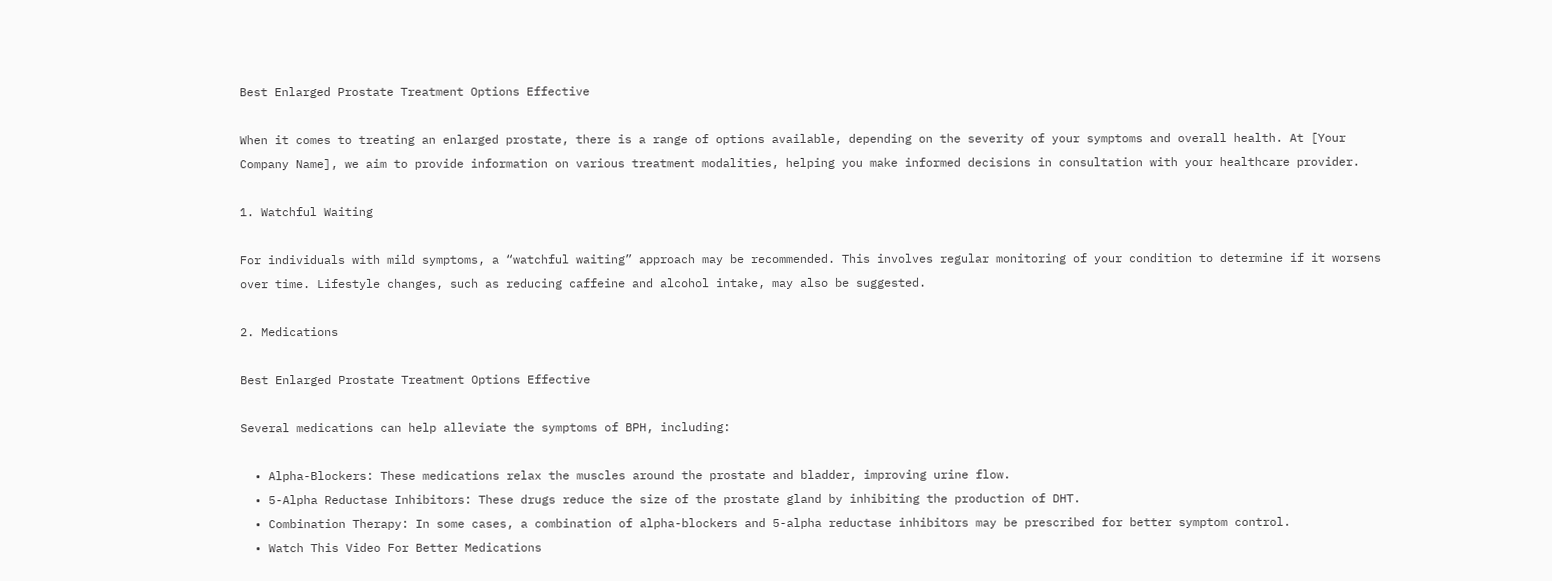Best Enlarged Prostate Treatment Options Effective

When it comes to treating an enlarged prostate, there is a range of options available, depending on the severity of your symptoms and overall health. At [Your Company Name], we aim to provide information on various treatment modalities, helping you make informed decisions in consultation with your healthcare provider.

1. Watchful Waiting

For individuals with mild symptoms, a “watchful waiting” approach may be recommended. This involves regular monitoring of your condition to determine if it worsens over time. Lifestyle changes, such as reducing caffeine and alcohol intake, may also be suggested.

2. Medications

Best Enlarged Prostate Treatment Options Effective

Several medications can help alleviate the symptoms of BPH, including:

  • Alpha-Blockers: These medications relax the muscles around the prostate and bladder, improving urine flow.
  • 5-Alpha Reductase Inhibitors: These drugs reduce the size of the prostate gland by inhibiting the production of DHT.
  • Combination Therapy: In some cases, a combination of alpha-blockers and 5-alpha reductase inhibitors may be prescribed for better symptom control.
  • Watch This Video For Better Medications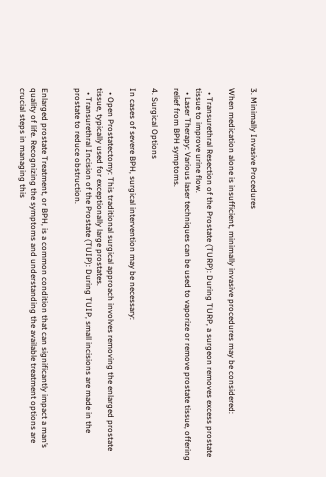3. Minimally Invasive Procedures

When medication alone is insufficient, minimally invasive procedures may be considered:

  • Transurethral Resection of the Prostate (TURP): During TURP, a surgeon removes excess prostate tissue to improve urine flow.
  • Laser Therapy: Various laser techniques can be used to vaporize or remove prostate tissue, offering relief from BPH symptoms.

4. Surgical Options

In cases of severe BPH, surgical intervention may be necessary:

  • Open Prostatectomy: This traditional surgical approach involves removing the enlarged prostate tissue, typically used for exceptionally large prostates.
  • Transurethral Incision of the Prostate (TUIP): During TUIP, small incisions are made in the prostate to reduce obstruction.


Enlarged prostate Treatment, or BPH, is a common condition that can significantly impact a man’s quality of life. Recognizing the symptoms and understanding the available treatment options are crucial steps in managing this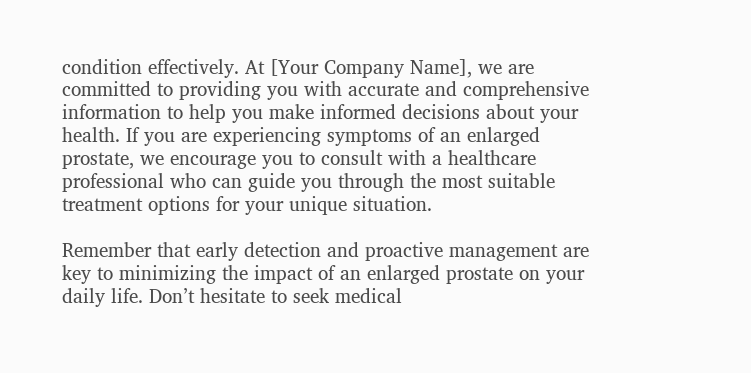condition effectively. At [Your Company Name], we are committed to providing you with accurate and comprehensive information to help you make informed decisions about your health. If you are experiencing symptoms of an enlarged prostate, we encourage you to consult with a healthcare professional who can guide you through the most suitable treatment options for your unique situation.

Remember that early detection and proactive management are key to minimizing the impact of an enlarged prostate on your daily life. Don’t hesitate to seek medical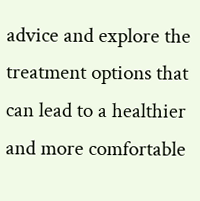advice and explore the treatment options that can lead to a healthier and more comfortable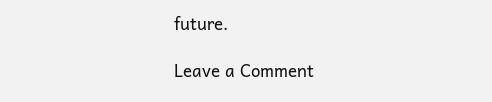future.

Leave a Comment